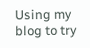Using my blog to try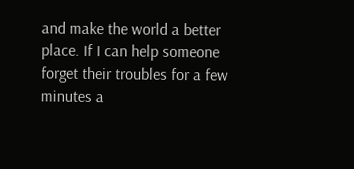and make the world a better place. If I can help someone forget their troubles for a few minutes a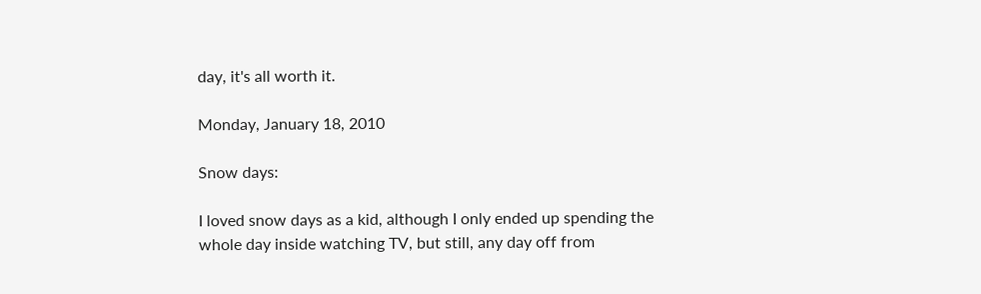day, it's all worth it.

Monday, January 18, 2010

Snow days:

I loved snow days as a kid, although I only ended up spending the whole day inside watching TV, but still, any day off from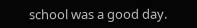school was a good day.